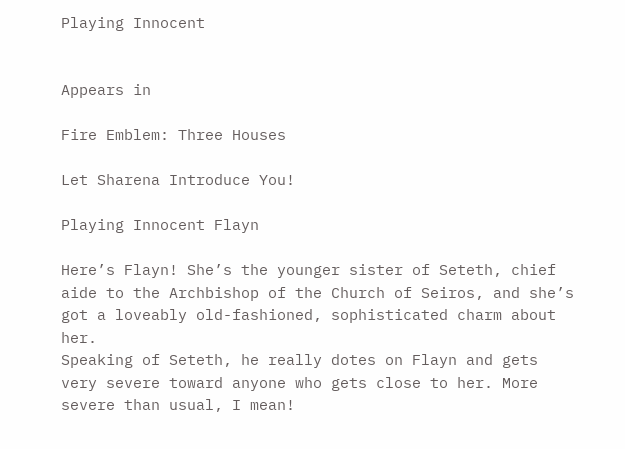Playing Innocent


Appears in

Fire Emblem: Three Houses

Let Sharena Introduce You!

Playing Innocent Flayn

Here’s Flayn! She’s the younger sister of Seteth, chief aide to the Archbishop of the Church of Seiros, and she’s got a loveably old-fashioned, sophisticated charm about her.
Speaking of Seteth, he really dotes on Flayn and gets very severe toward anyone who gets close to her. More severe than usual, I mean!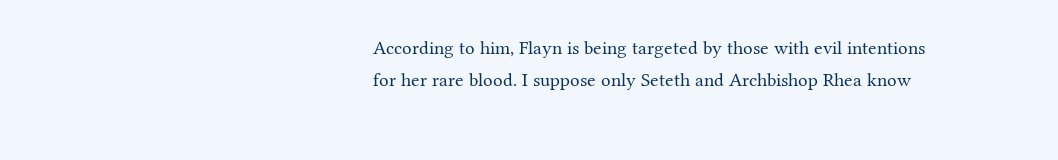According to him, Flayn is being targeted by those with evil intentions for her rare blood. I suppose only Seteth and Archbishop Rhea know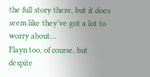the full story there, but it does seem like they’ve got a lot to worry about…
Flayn too, of course, but despite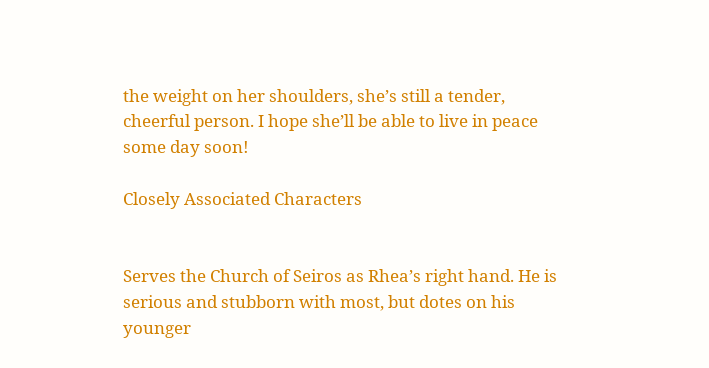the weight on her shoulders, she’s still a tender, cheerful person. I hope she’ll be able to live in peace some day soon!

Closely Associated Characters


Serves the Church of Seiros as Rhea’s right hand. He is serious and stubborn with most, but dotes on his younger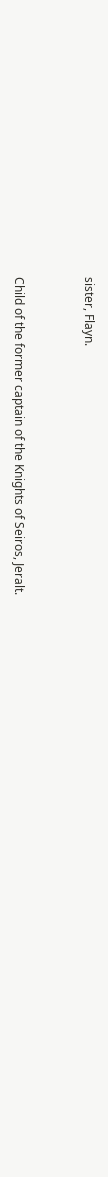sister, Flayn.


Child of the former captain of the Knights of Seiros, Jeralt.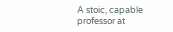A stoic, capable professor at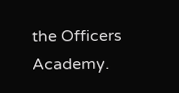the Officers Academy.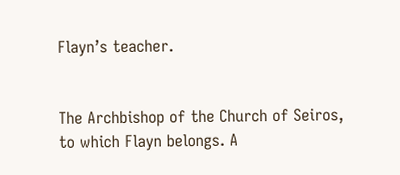Flayn’s teacher.


The Archbishop of the Church of Seiros, to which Flayn belongs. A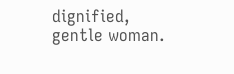dignified, gentle woman.